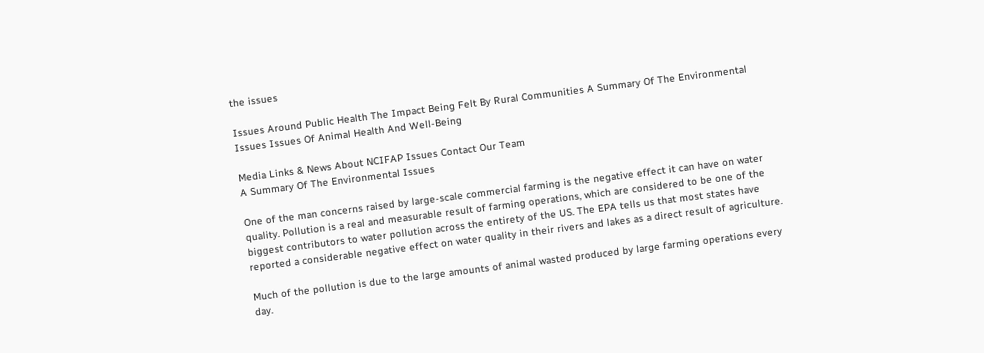the issues

Issues Around Public Health The Impact Being Felt By Rural Communities A Summary Of The Environmental Issues Issues Of Animal Health And Well-Being

Media Links & News About NCIFAP Issues Contact Our Team
A Summary Of The Environmental Issues

One of the man concerns raised by large-scale commercial farming is the negative effect it can have on water quality. Pollution is a real and measurable result of farming operations, which are considered to be one of the biggest contributors to water pollution across the entirety of the US. The EPA tells us that most states have reported a considerable negative effect on water quality in their rivers and lakes as a direct result of agriculture.

Much of the pollution is due to the large amounts of animal wasted produced by large farming operations every day.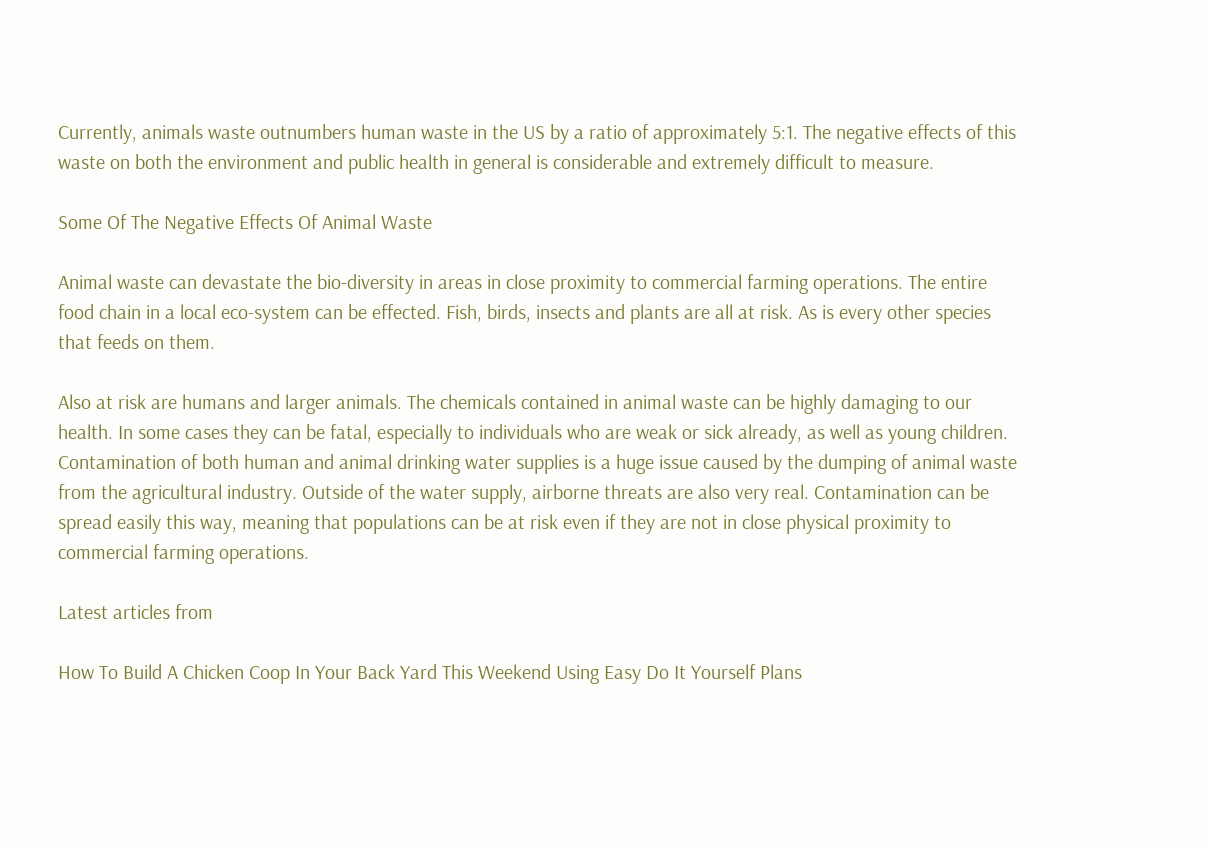Currently, animals waste outnumbers human waste in the US by a ratio of approximately 5:1. The negative effects of this waste on both the environment and public health in general is considerable and extremely difficult to measure.

Some Of The Negative Effects Of Animal Waste

Animal waste can devastate the bio-diversity in areas in close proximity to commercial farming operations. The entire food chain in a local eco-system can be effected. Fish, birds, insects and plants are all at risk. As is every other species that feeds on them.

Also at risk are humans and larger animals. The chemicals contained in animal waste can be highly damaging to our health. In some cases they can be fatal, especially to individuals who are weak or sick already, as well as young children. Contamination of both human and animal drinking water supplies is a huge issue caused by the dumping of animal waste from the agricultural industry. Outside of the water supply, airborne threats are also very real. Contamination can be spread easily this way, meaning that populations can be at risk even if they are not in close physical proximity to commercial farming operations.

Latest articles from

How To Build A Chicken Coop In Your Back Yard This Weekend Using Easy Do It Yourself Plans